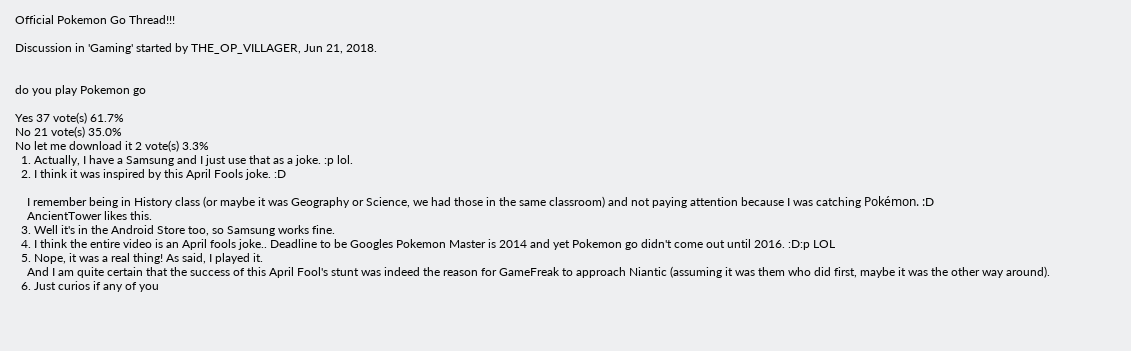Official Pokemon Go Thread!!!

Discussion in 'Gaming' started by THE_OP_VILLAGER, Jun 21, 2018.


do you play Pokemon go

Yes 37 vote(s) 61.7%
No 21 vote(s) 35.0%
No let me download it 2 vote(s) 3.3%
  1. Actually, I have a Samsung and I just use that as a joke. :p lol.
  2. I think it was inspired by this April Fools joke. :D

    I remember being in History class (or maybe it was Geography or Science, we had those in the same classroom) and not paying attention because I was catching Pokémon. :D
    AncientTower likes this.
  3. Well it's in the Android Store too, so Samsung works fine.
  4. I think the entire video is an April fools joke.. Deadline to be Googles Pokemon Master is 2014 and yet Pokemon go didn't come out until 2016. :D:p LOL
  5. Nope, it was a real thing! As said, I played it.
    And I am quite certain that the success of this April Fool's stunt was indeed the reason for GameFreak to approach Niantic (assuming it was them who did first, maybe it was the other way around).
  6. Just curios if any of you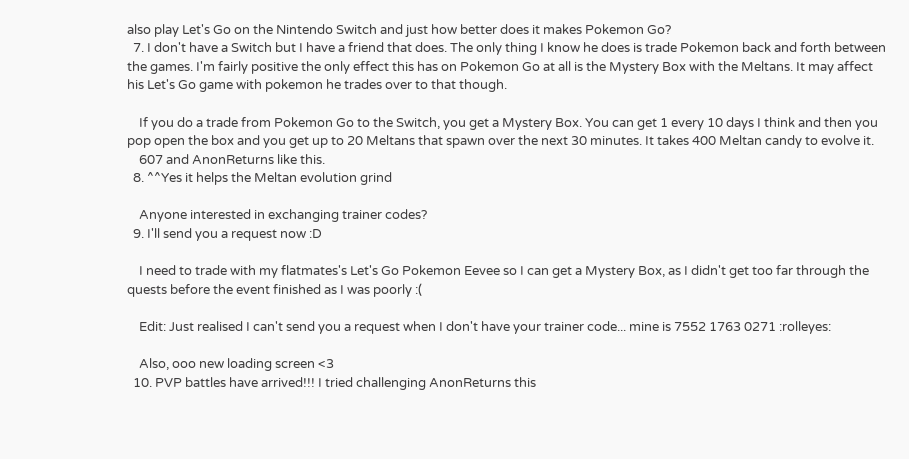also play Let's Go on the Nintendo Switch and just how better does it makes Pokemon Go?
  7. I don't have a Switch but I have a friend that does. The only thing I know he does is trade Pokemon back and forth between the games. I'm fairly positive the only effect this has on Pokemon Go at all is the Mystery Box with the Meltans. It may affect his Let's Go game with pokemon he trades over to that though.

    If you do a trade from Pokemon Go to the Switch, you get a Mystery Box. You can get 1 every 10 days I think and then you pop open the box and you get up to 20 Meltans that spawn over the next 30 minutes. It takes 400 Meltan candy to evolve it.
    607 and AnonReturns like this.
  8. ^^Yes it helps the Meltan evolution grind

    Anyone interested in exchanging trainer codes?
  9. I'll send you a request now :D

    I need to trade with my flatmates's Let's Go Pokemon Eevee so I can get a Mystery Box, as I didn't get too far through the quests before the event finished as I was poorly :(

    Edit: Just realised I can't send you a request when I don't have your trainer code... mine is 7552 1763 0271 :rolleyes:

    Also, ooo new loading screen <3
  10. PVP battles have arrived!!! I tried challenging AnonReturns this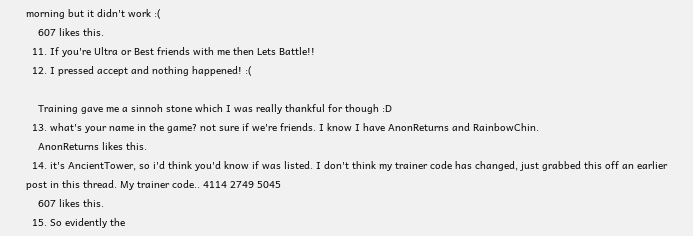morning but it didn't work :(
    607 likes this.
  11. If you're Ultra or Best friends with me then Lets Battle!!
  12. I pressed accept and nothing happened! :(

    Training gave me a sinnoh stone which I was really thankful for though :D
  13. what's your name in the game? not sure if we're friends. I know I have AnonReturns and RainbowChin.
    AnonReturns likes this.
  14. it's AncientTower, so i'd think you'd know if was listed. I don't think my trainer code has changed, just grabbed this off an earlier post in this thread. My trainer code.. 4114 2749 5045
    607 likes this.
  15. So evidently the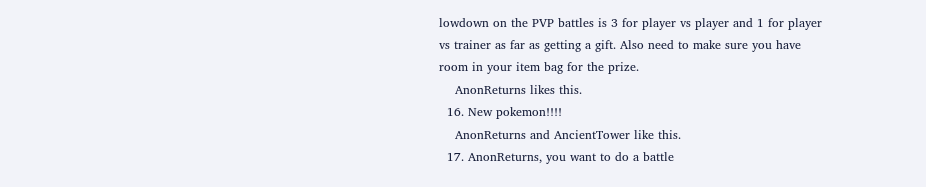lowdown on the PVP battles is 3 for player vs player and 1 for player vs trainer as far as getting a gift. Also need to make sure you have room in your item bag for the prize.
    AnonReturns likes this.
  16. New pokemon!!!!
    AnonReturns and AncientTower like this.
  17. AnonReturns, you want to do a battle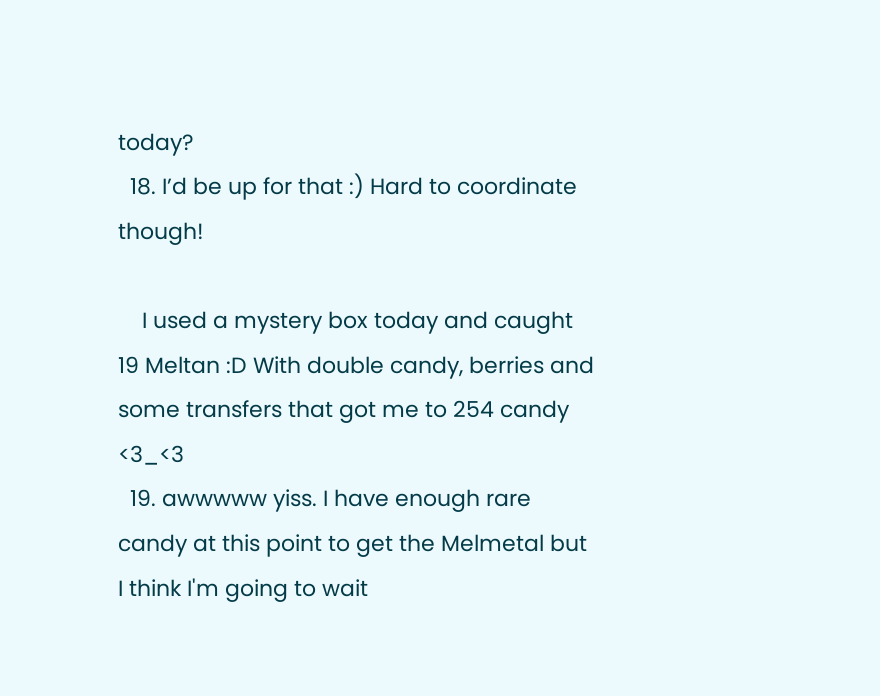today?
  18. I’d be up for that :) Hard to coordinate though!

    I used a mystery box today and caught 19 Meltan :D With double candy, berries and some transfers that got me to 254 candy <3_<3
  19. awwwww yiss. I have enough rare candy at this point to get the Melmetal but I think I'm going to wait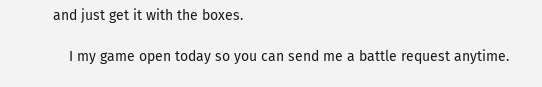and just get it with the boxes.

    I my game open today so you can send me a battle request anytime.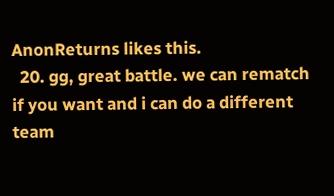AnonReturns likes this.
  20. gg, great battle. we can rematch if you want and i can do a different team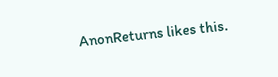AnonReturns likes this.